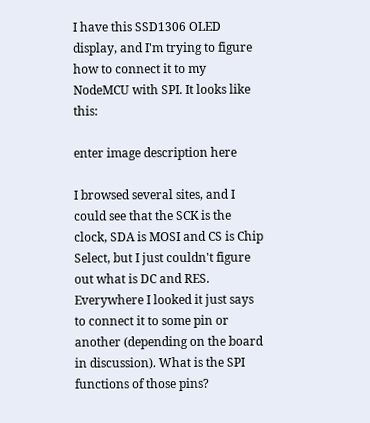I have this SSD1306 OLED display, and I'm trying to figure how to connect it to my NodeMCU with SPI. It looks like this:

enter image description here

I browsed several sites, and I could see that the SCK is the clock, SDA is MOSI and CS is Chip Select, but I just couldn't figure out what is DC and RES. Everywhere I looked it just says to connect it to some pin or another (depending on the board in discussion). What is the SPI functions of those pins?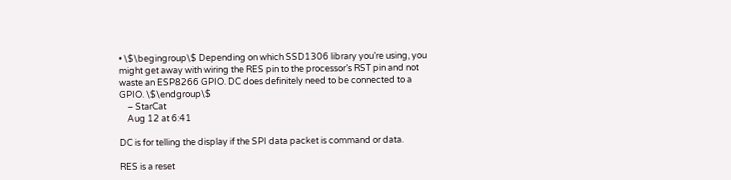• \$\begingroup\$ Depending on which SSD1306 library you’re using, you might get away with wiring the RES pin to the processor’s RST pin and not waste an ESP8266 GPIO. DC does definitely need to be connected to a GPIO. \$\endgroup\$
    – StarCat
    Aug 12 at 6:41

DC is for telling the display if the SPI data packet is command or data.

RES is a reset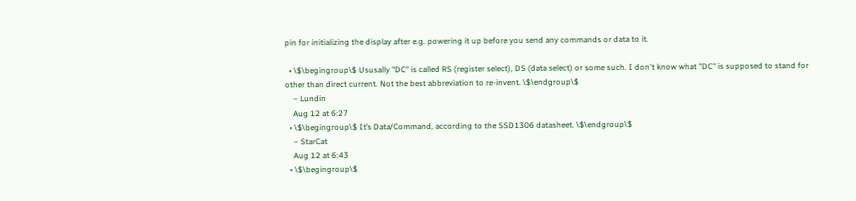pin for initializing the display after e.g. powering it up before you send any commands or data to it.

  • \$\begingroup\$ Ususally "DC" is called RS (register select), DS (data select) or some such. I don't know what "DC" is supposed to stand for other than direct current. Not the best abbreviation to re-invent. \$\endgroup\$
    – Lundin
    Aug 12 at 6:27
  • \$\begingroup\$ It’s Data/Command, according to the SSD1306 datasheet. \$\endgroup\$
    – StarCat
    Aug 12 at 6:43
  • \$\begingroup\$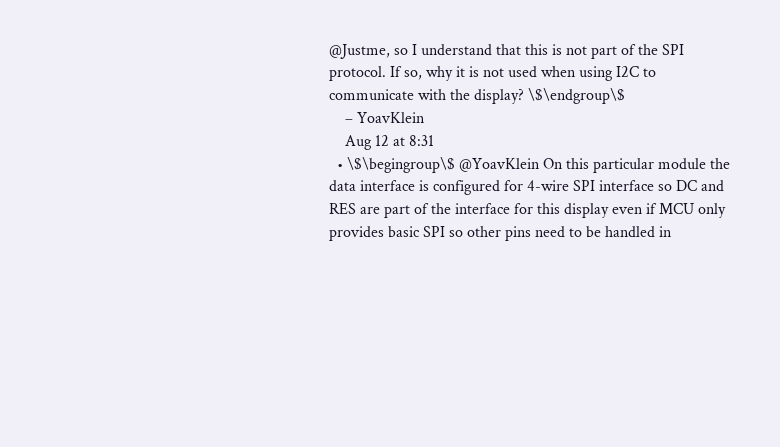@Justme, so I understand that this is not part of the SPI protocol. If so, why it is not used when using I2C to communicate with the display? \$\endgroup\$
    – YoavKlein
    Aug 12 at 8:31
  • \$\begingroup\$ @YoavKlein On this particular module the data interface is configured for 4-wire SPI interface so DC and RES are part of the interface for this display even if MCU only provides basic SPI so other pins need to be handled in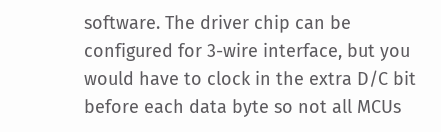software. The driver chip can be configured for 3-wire interface, but you would have to clock in the extra D/C bit before each data byte so not all MCUs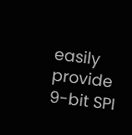easily provide 9-bit SPI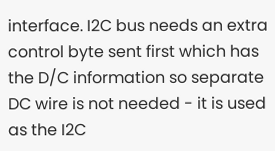interface. I2C bus needs an extra control byte sent first which has the D/C information so separate DC wire is not needed - it is used as the I2C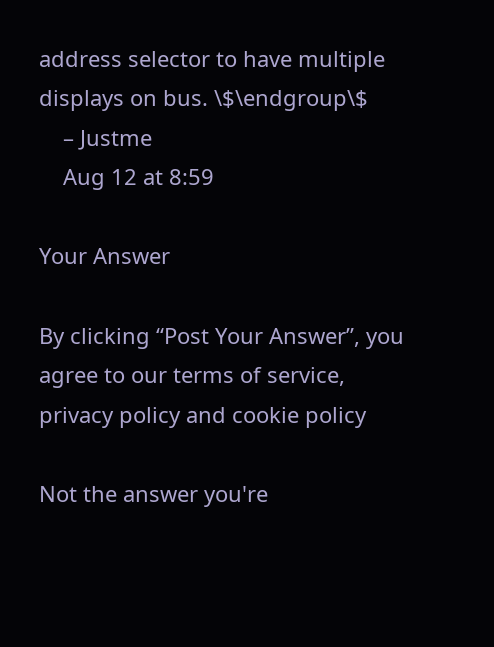address selector to have multiple displays on bus. \$\endgroup\$
    – Justme
    Aug 12 at 8:59

Your Answer

By clicking “Post Your Answer”, you agree to our terms of service, privacy policy and cookie policy

Not the answer you're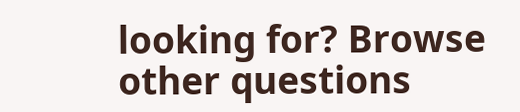looking for? Browse other questions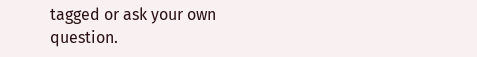tagged or ask your own question.